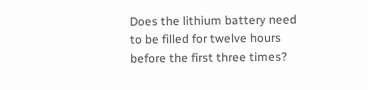Does the lithium battery need to be filled for twelve hours before the first three times?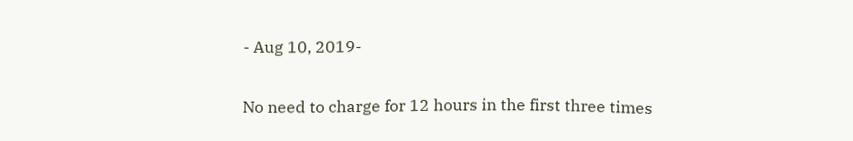- Aug 10, 2019-

No need to charge for 12 hours in the first three times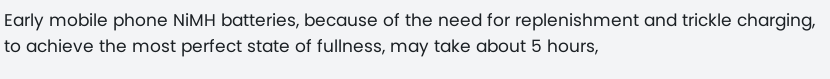Early mobile phone NiMH batteries, because of the need for replenishment and trickle charging, to achieve the most perfect state of fullness, may take about 5 hours,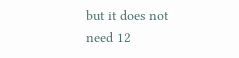but it does not need 12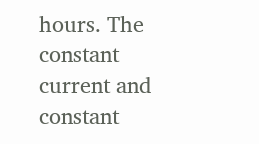hours. The constant current and constant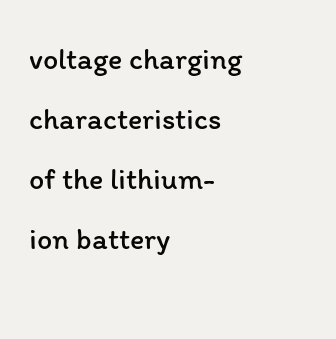voltage charging characteristics of the lithium-ion battery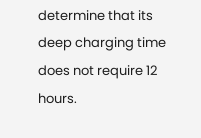determine that its deep charging time does not require 12 hours.